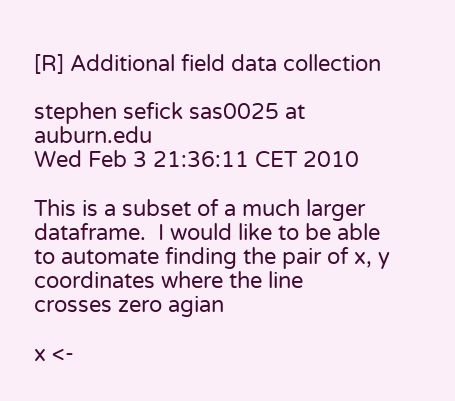[R] Additional field data collection

stephen sefick sas0025 at auburn.edu
Wed Feb 3 21:36:11 CET 2010

This is a subset of a much larger dataframe.  I would like to be able
to automate finding the pair of x, y coordinates where the line
crosses zero agian

x <-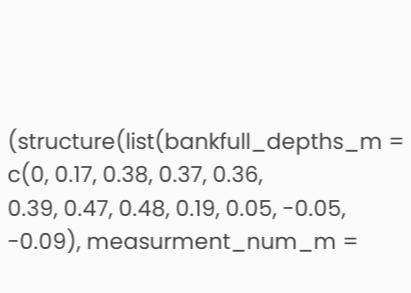(structure(list(bankfull_depths_m = c(0, 0.17, 0.38, 0.37, 0.36,
0.39, 0.47, 0.48, 0.19, 0.05, -0.05, -0.09), measurment_num_m =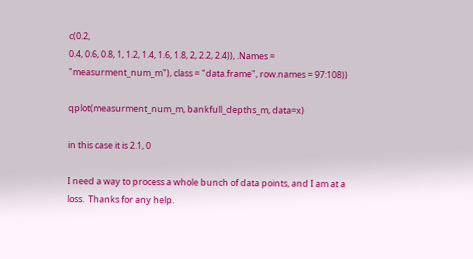c(0.2,
0.4, 0.6, 0.8, 1, 1.2, 1.4, 1.6, 1.8, 2, 2.2, 2.4)), .Names =
"measurment_num_m"), class = "data.frame", row.names = 97:108))

qplot(measurment_num_m, bankfull_depths_m, data=x)

in this case it is 2.1, 0

I need a way to process a whole bunch of data points, and I am at a
loss.  Thanks for any help.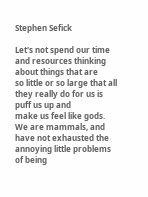Stephen Sefick

Let's not spend our time and resources thinking about things that are
so little or so large that all they really do for us is puff us up and
make us feel like gods.  We are mammals, and have not exhausted the
annoying little problems of being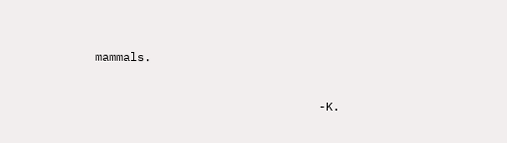mammals.

                                -K.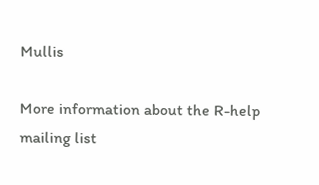Mullis

More information about the R-help mailing list